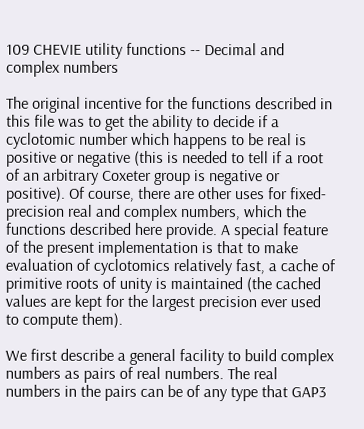109 CHEVIE utility functions -- Decimal and complex numbers

The original incentive for the functions described in this file was to get the ability to decide if a cyclotomic number which happens to be real is positive or negative (this is needed to tell if a root of an arbitrary Coxeter group is negative or positive). Of course, there are other uses for fixed-precision real and complex numbers, which the functions described here provide. A special feature of the present implementation is that to make evaluation of cyclotomics relatively fast, a cache of primitive roots of unity is maintained (the cached values are kept for the largest precision ever used to compute them).

We first describe a general facility to build complex numbers as pairs of real numbers. The real numbers in the pairs can be of any type that GAP3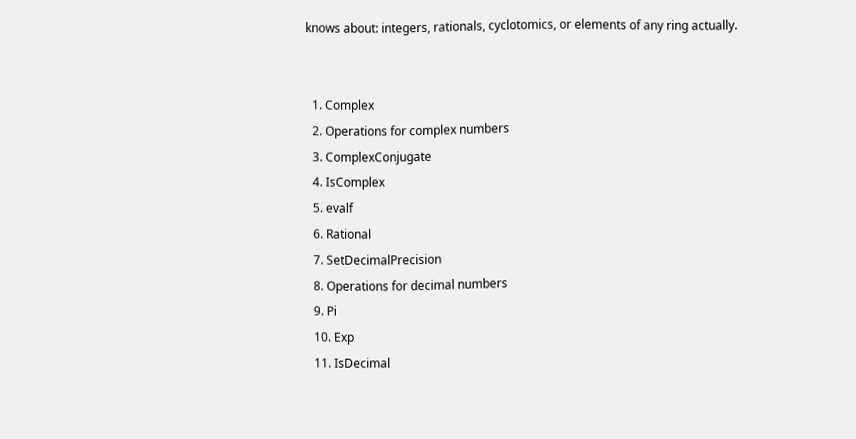knows about: integers, rationals, cyclotomics, or elements of any ring actually.


  1. Complex
  2. Operations for complex numbers
  3. ComplexConjugate
  4. IsComplex
  5. evalf
  6. Rational
  7. SetDecimalPrecision
  8. Operations for decimal numbers
  9. Pi
  10. Exp
  11. IsDecimal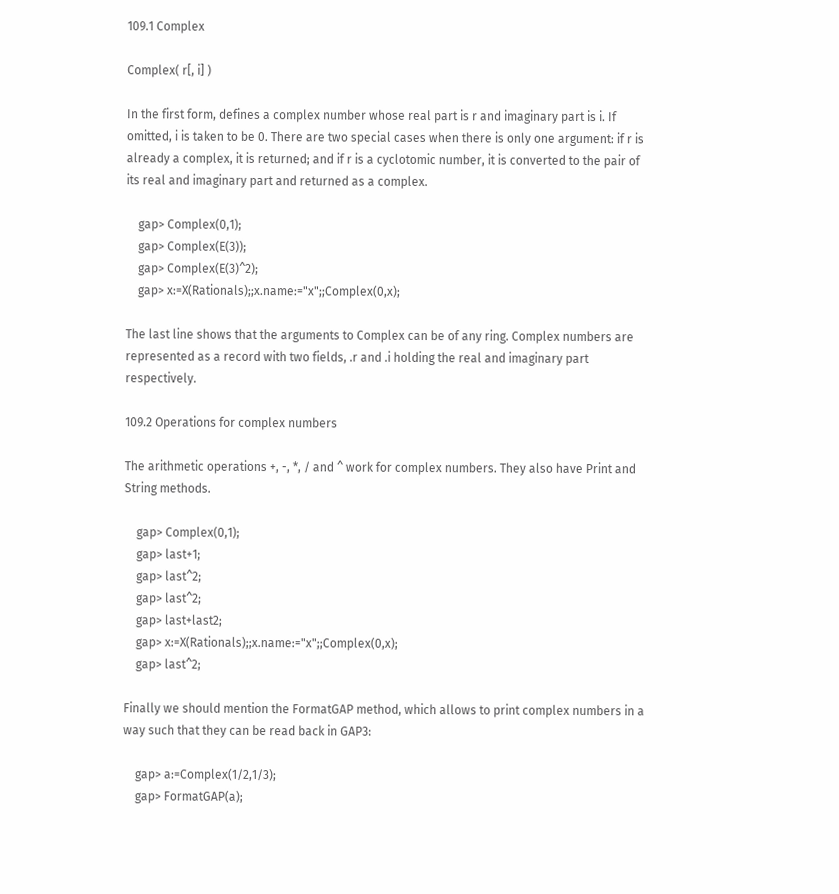109.1 Complex

Complex( r[, i] )

In the first form, defines a complex number whose real part is r and imaginary part is i. If omitted, i is taken to be 0. There are two special cases when there is only one argument: if r is already a complex, it is returned; and if r is a cyclotomic number, it is converted to the pair of its real and imaginary part and returned as a complex.

    gap> Complex(0,1);
    gap> Complex(E(3));
    gap> Complex(E(3)^2);
    gap> x:=X(Rationals);;x.name:="x";;Complex(0,x);

The last line shows that the arguments to Complex can be of any ring. Complex numbers are represented as a record with two fields, .r and .i holding the real and imaginary part respectively.

109.2 Operations for complex numbers

The arithmetic operations +, -, *, / and ^ work for complex numbers. They also have Print and String methods.

    gap> Complex(0,1);
    gap> last+1;
    gap> last^2;
    gap> last^2;
    gap> last+last2;
    gap> x:=X(Rationals);;x.name:="x";;Complex(0,x);
    gap> last^2;

Finally we should mention the FormatGAP method, which allows to print complex numbers in a way such that they can be read back in GAP3:

    gap> a:=Complex(1/2,1/3);
    gap> FormatGAP(a);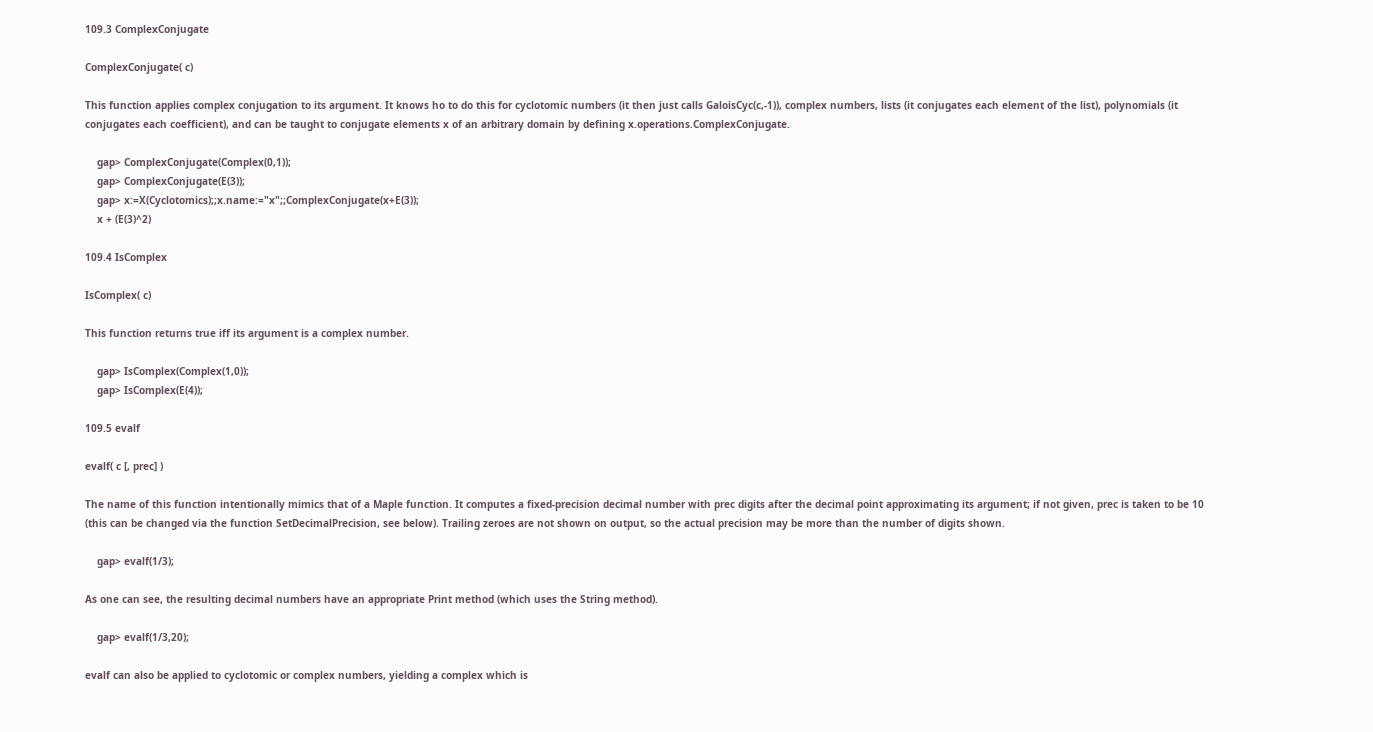109.3 ComplexConjugate

ComplexConjugate( c)

This function applies complex conjugation to its argument. It knows ho to do this for cyclotomic numbers (it then just calls GaloisCyc(c,-1)), complex numbers, lists (it conjugates each element of the list), polynomials (it conjugates each coefficient), and can be taught to conjugate elements x of an arbitrary domain by defining x.operations.ComplexConjugate.

    gap> ComplexConjugate(Complex(0,1));
    gap> ComplexConjugate(E(3));
    gap> x:=X(Cyclotomics);;x.name:="x";;ComplexConjugate(x+E(3));
    x + (E(3)^2)

109.4 IsComplex

IsComplex( c)

This function returns true iff its argument is a complex number.

    gap> IsComplex(Complex(1,0));
    gap> IsComplex(E(4));

109.5 evalf

evalf( c [, prec] )

The name of this function intentionally mimics that of a Maple function. It computes a fixed-precision decimal number with prec digits after the decimal point approximating its argument; if not given, prec is taken to be 10 (this can be changed via the function SetDecimalPrecision, see below). Trailing zeroes are not shown on output, so the actual precision may be more than the number of digits shown.

    gap> evalf(1/3);

As one can see, the resulting decimal numbers have an appropriate Print method (which uses the String method).

    gap> evalf(1/3,20);

evalf can also be applied to cyclotomic or complex numbers, yielding a complex which is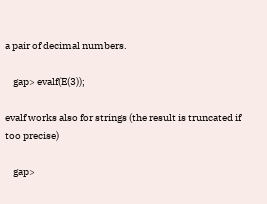a pair of decimal numbers.

    gap> evalf(E(3));

evalf works also for strings (the result is truncated if too precise)

    gap>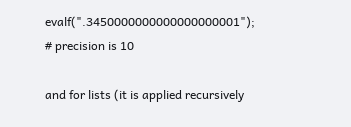evalf(".3450000000000000000001"); # precision is 10

and for lists (it is applied recursively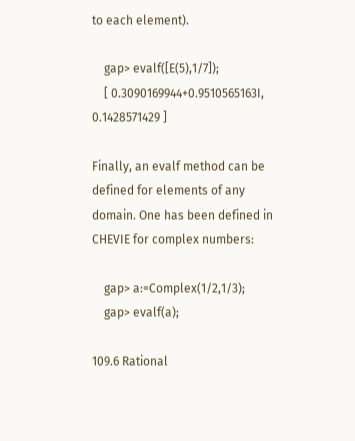to each element).

    gap> evalf([E(5),1/7]);
    [ 0.3090169944+0.9510565163I, 0.1428571429 ]

Finally, an evalf method can be defined for elements of any domain. One has been defined in CHEVIE for complex numbers:

    gap> a:=Complex(1/2,1/3);
    gap> evalf(a);

109.6 Rational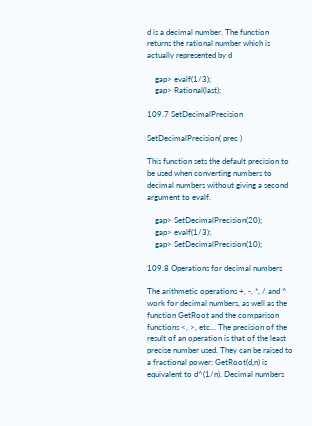d is a decimal number. The function returns the rational number which is actually represented by d

    gap> evalf(1/3);
    gap> Rational(last);

109.7 SetDecimalPrecision

SetDecimalPrecision( prec )

This function sets the default precision to be used when converting numbers to decimal numbers without giving a second argument to evalf.

    gap> SetDecimalPrecision(20);
    gap> evalf(1/3);
    gap> SetDecimalPrecision(10);

109.8 Operations for decimal numbers

The arithmetic operations +, -, *, / and ^ work for decimal numbers, as well as the function GetRoot and the comparison functions <, >, etc... The precision of the result of an operation is that of the least precise number used. They can be raised to a fractional power: GetRoot(d,n) is equivalent to d^(1/n). Decimal numbers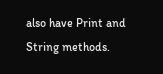also have Print and String methods.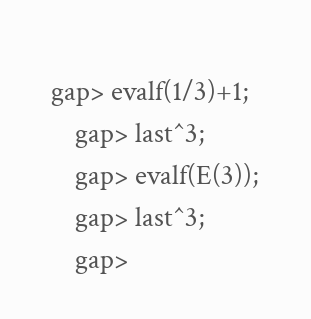gap> evalf(1/3)+1;
    gap> last^3;
    gap> evalf(E(3));
    gap> last^3;
    gap>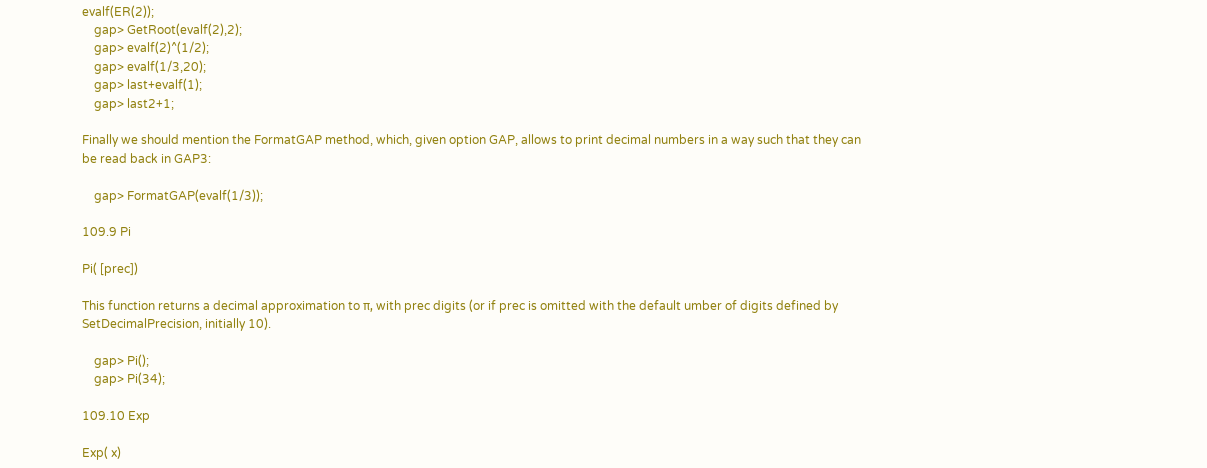evalf(ER(2));
    gap> GetRoot(evalf(2),2);
    gap> evalf(2)^(1/2);
    gap> evalf(1/3,20);
    gap> last+evalf(1);
    gap> last2+1;

Finally we should mention the FormatGAP method, which, given option GAP, allows to print decimal numbers in a way such that they can be read back in GAP3:

    gap> FormatGAP(evalf(1/3));

109.9 Pi

Pi( [prec])

This function returns a decimal approximation to π, with prec digits (or if prec is omitted with the default umber of digits defined by SetDecimalPrecision, initially 10).

    gap> Pi();
    gap> Pi(34);

109.10 Exp

Exp( x)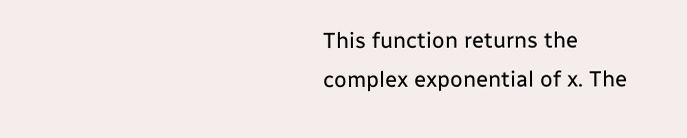This function returns the complex exponential of x. The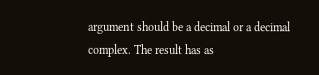argument should be a decimal or a decimal complex. The result has as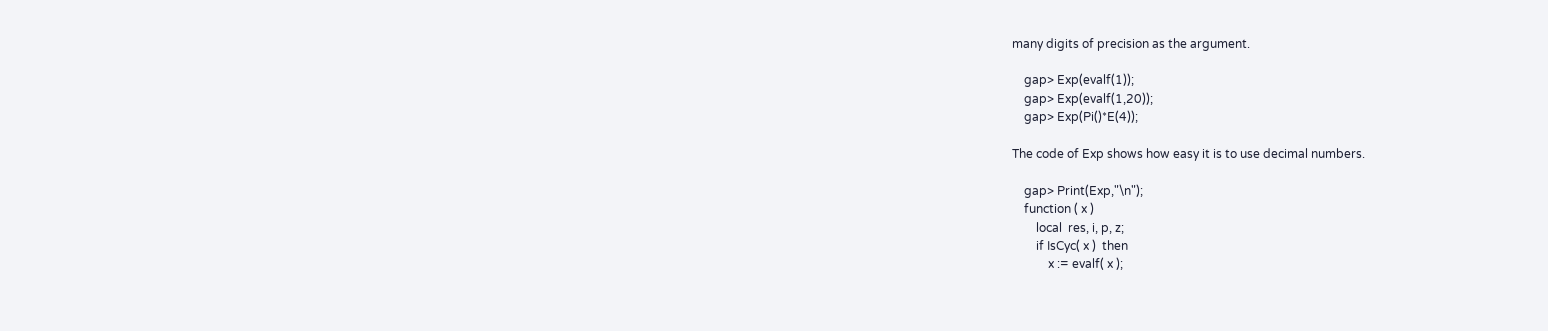many digits of precision as the argument.

    gap> Exp(evalf(1));
    gap> Exp(evalf(1,20));
    gap> Exp(Pi()*E(4));

The code of Exp shows how easy it is to use decimal numbers.

    gap> Print(Exp,"\n");
    function ( x )
        local  res, i, p, z;
        if IsCyc( x )  then
            x := evalf( x );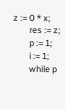z := 0 * x;
        res := z;
        p := 1;
        i := 1;
        while p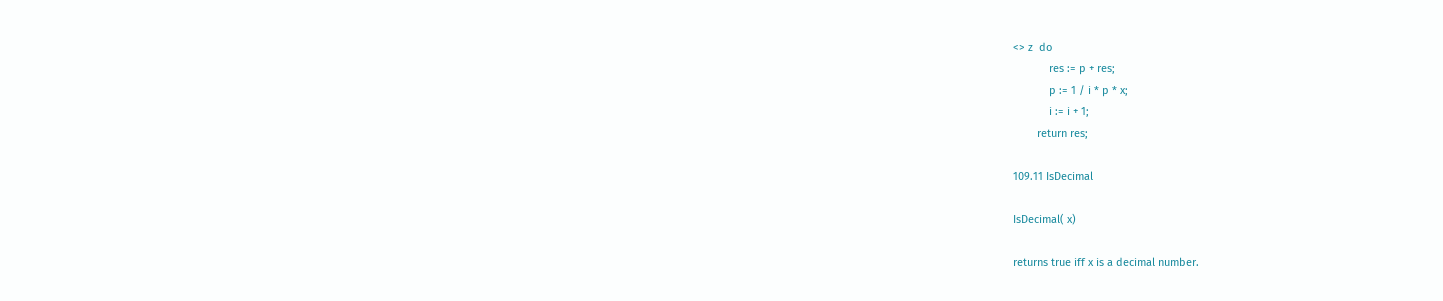<> z  do
            res := p + res;
            p := 1 / i * p * x;
            i := i + 1;
        return res;

109.11 IsDecimal

IsDecimal( x)

returns true iff x is a decimal number.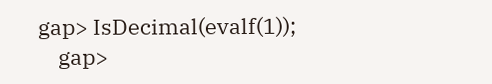gap> IsDecimal(evalf(1));
    gap>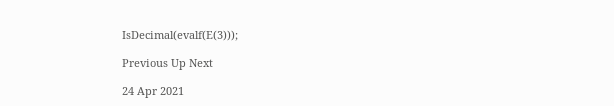IsDecimal(evalf(E(3)));

Previous Up Next

24 Apr 2021